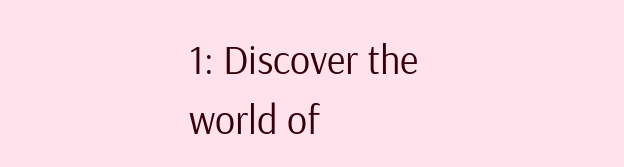1: Discover the world of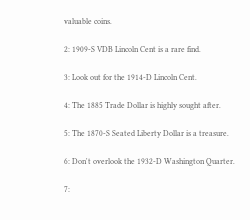valuable coins.

2: 1909-S VDB Lincoln Cent is a rare find.

3: Look out for the 1914-D Lincoln Cent.

4: The 1885 Trade Dollar is highly sought after.

5: The 1870-S Seated Liberty Dollar is a treasure.

6: Don't overlook the 1932-D Washington Quarter.

7: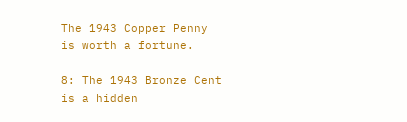The 1943 Copper Penny is worth a fortune.

8: The 1943 Bronze Cent is a hidden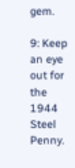gem.

9: Keep an eye out for the 1944 Steel Penny.